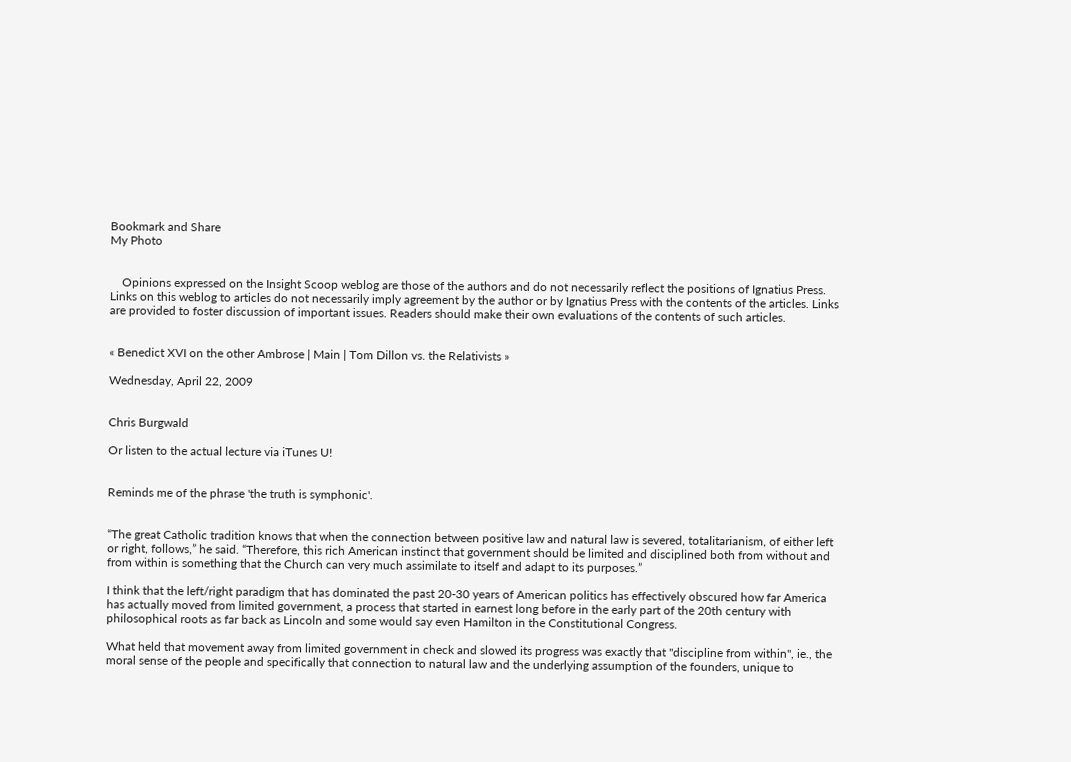Bookmark and Share
My Photo


    Opinions expressed on the Insight Scoop weblog are those of the authors and do not necessarily reflect the positions of Ignatius Press. Links on this weblog to articles do not necessarily imply agreement by the author or by Ignatius Press with the contents of the articles. Links are provided to foster discussion of important issues. Readers should make their own evaluations of the contents of such articles.


« Benedict XVI on the other Ambrose | Main | Tom Dillon vs. the Relativists »

Wednesday, April 22, 2009


Chris Burgwald

Or listen to the actual lecture via iTunes U!


Reminds me of the phrase 'the truth is symphonic'.


“The great Catholic tradition knows that when the connection between positive law and natural law is severed, totalitarianism, of either left or right, follows,” he said. “Therefore, this rich American instinct that government should be limited and disciplined both from without and from within is something that the Church can very much assimilate to itself and adapt to its purposes.”

I think that the left/right paradigm that has dominated the past 20-30 years of American politics has effectively obscured how far America has actually moved from limited government, a process that started in earnest long before in the early part of the 20th century with philosophical roots as far back as Lincoln and some would say even Hamilton in the Constitutional Congress.

What held that movement away from limited government in check and slowed its progress was exactly that "discipline from within", ie., the moral sense of the people and specifically that connection to natural law and the underlying assumption of the founders, unique to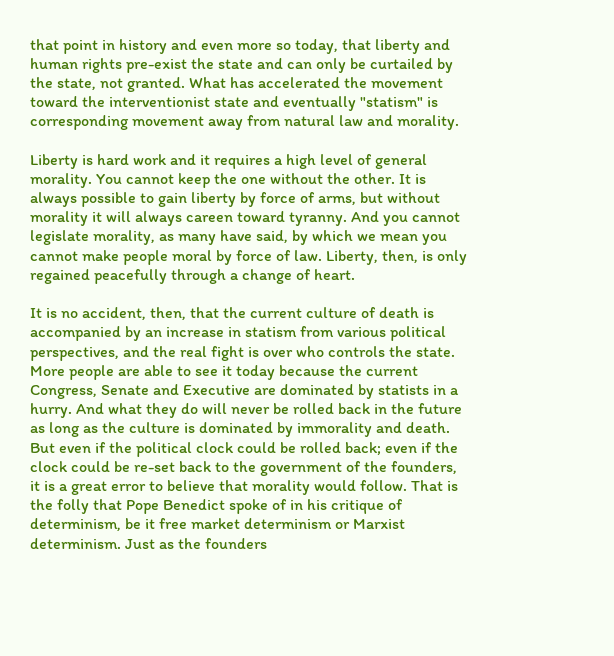that point in history and even more so today, that liberty and human rights pre-exist the state and can only be curtailed by the state, not granted. What has accelerated the movement toward the interventionist state and eventually "statism" is corresponding movement away from natural law and morality.

Liberty is hard work and it requires a high level of general morality. You cannot keep the one without the other. It is always possible to gain liberty by force of arms, but without morality it will always careen toward tyranny. And you cannot legislate morality, as many have said, by which we mean you cannot make people moral by force of law. Liberty, then, is only regained peacefully through a change of heart.

It is no accident, then, that the current culture of death is accompanied by an increase in statism from various political perspectives, and the real fight is over who controls the state. More people are able to see it today because the current Congress, Senate and Executive are dominated by statists in a hurry. And what they do will never be rolled back in the future as long as the culture is dominated by immorality and death. But even if the political clock could be rolled back; even if the clock could be re-set back to the government of the founders, it is a great error to believe that morality would follow. That is the folly that Pope Benedict spoke of in his critique of determinism, be it free market determinism or Marxist determinism. Just as the founders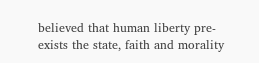believed that human liberty pre-exists the state, faith and morality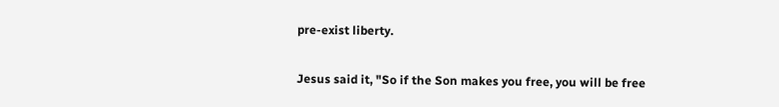pre-exist liberty.

Jesus said it, "So if the Son makes you free, you will be free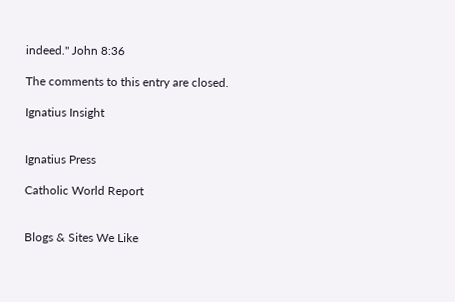indeed." John 8:36

The comments to this entry are closed.

Ignatius Insight


Ignatius Press

Catholic World Report


Blogs & Sites We Like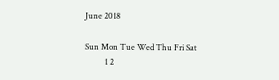June 2018

Sun Mon Tue Wed Thu Fri Sat
          1 2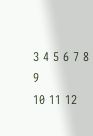3 4 5 6 7 8 9
10 11 12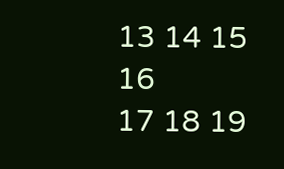13 14 15 16
17 18 19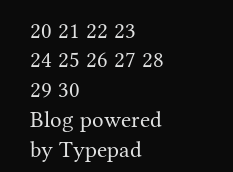20 21 22 23
24 25 26 27 28 29 30
Blog powered by Typepad